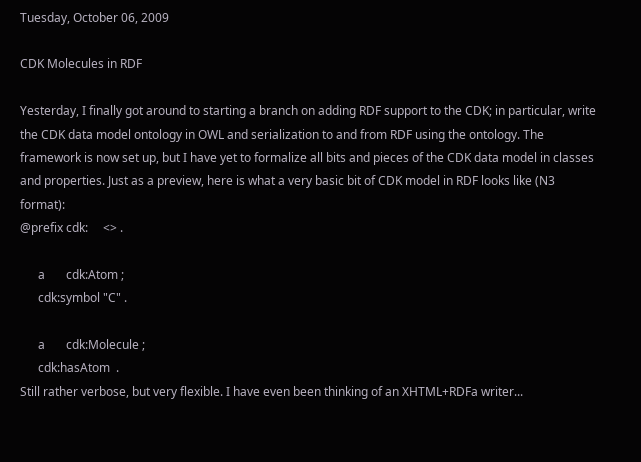Tuesday, October 06, 2009

CDK Molecules in RDF

Yesterday, I finally got around to starting a branch on adding RDF support to the CDK; in particular, write the CDK data model ontology in OWL and serialization to and from RDF using the ontology. The framework is now set up, but I have yet to formalize all bits and pieces of the CDK data model in classes and properties. Just as a preview, here is what a very basic bit of CDK model in RDF looks like (N3 format):
@prefix cdk:     <> .

      a       cdk:Atom ;
      cdk:symbol "C" .

      a       cdk:Molecule ;
      cdk:hasAtom  .
Still rather verbose, but very flexible. I have even been thinking of an XHTML+RDFa writer...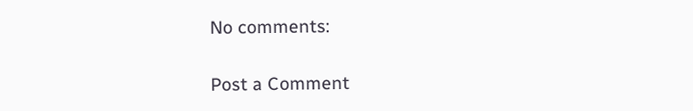No comments:

Post a Comment